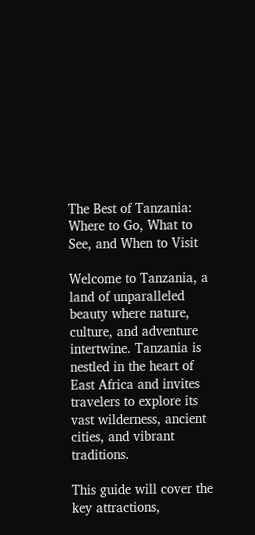The Best of Tanzania: Where to Go, What to See, and When to Visit

Welcome to Tanzania, a land of unparalleled beauty where nature, culture, and adventure intertwine. Tanzania is nestled in the heart of East Africa and invites travelers to explore its vast wilderness, ancient cities, and vibrant traditions.

This guide will cover the key attractions,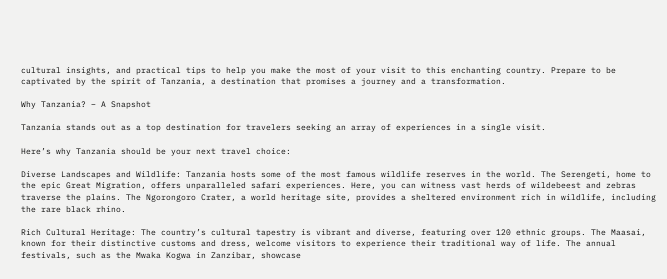cultural insights, and practical tips to help you make the most of your visit to this enchanting country. Prepare to be captivated by the spirit of Tanzania, a destination that promises a journey and a transformation.

Why Tanzania? – A Snapshot

Tanzania stands out as a top destination for travelers seeking an array of experiences in a single visit.

Here’s why Tanzania should be your next travel choice:

Diverse Landscapes and Wildlife: Tanzania hosts some of the most famous wildlife reserves in the world. The Serengeti, home to the epic Great Migration, offers unparalleled safari experiences. Here, you can witness vast herds of wildebeest and zebras traverse the plains. The Ngorongoro Crater, a world heritage site, provides a sheltered environment rich in wildlife, including the rare black rhino.

Rich Cultural Heritage: The country’s cultural tapestry is vibrant and diverse, featuring over 120 ethnic groups. The Maasai, known for their distinctive customs and dress, welcome visitors to experience their traditional way of life. The annual festivals, such as the Mwaka Kogwa in Zanzibar, showcase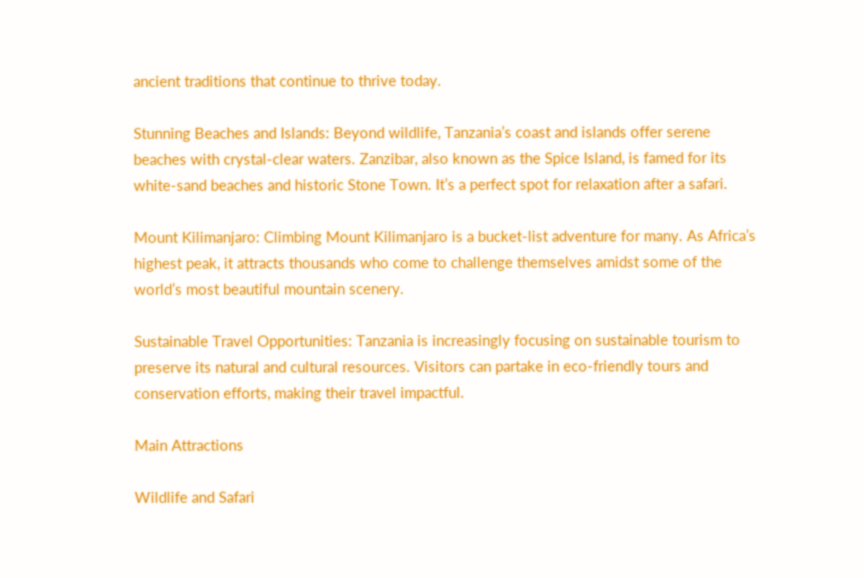ancient traditions that continue to thrive today.

Stunning Beaches and Islands: Beyond wildlife, Tanzania’s coast and islands offer serene beaches with crystal-clear waters. Zanzibar, also known as the Spice Island, is famed for its white-sand beaches and historic Stone Town. It’s a perfect spot for relaxation after a safari.

Mount Kilimanjaro: Climbing Mount Kilimanjaro is a bucket-list adventure for many. As Africa’s highest peak, it attracts thousands who come to challenge themselves amidst some of the world’s most beautiful mountain scenery.

Sustainable Travel Opportunities: Tanzania is increasingly focusing on sustainable tourism to preserve its natural and cultural resources. Visitors can partake in eco-friendly tours and conservation efforts, making their travel impactful.

Main Attractions

Wildlife and Safari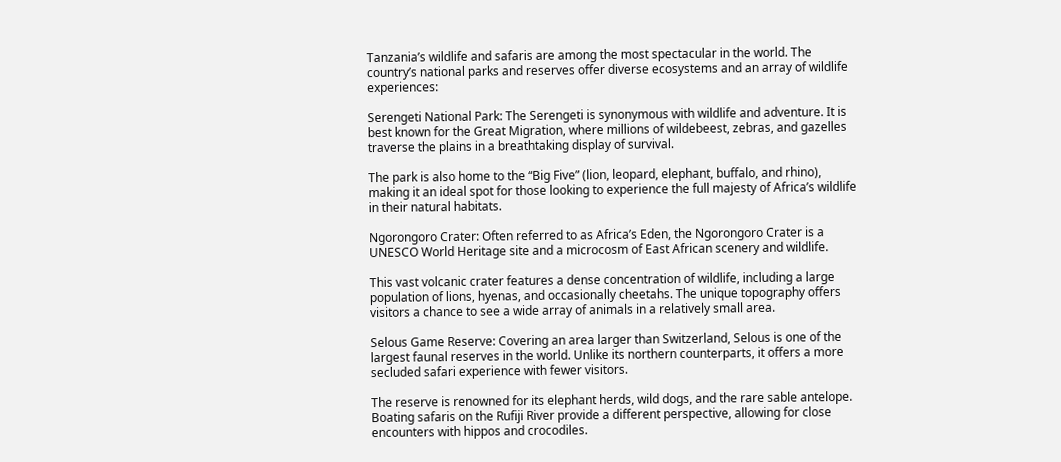Tanzania’s wildlife and safaris are among the most spectacular in the world. The country’s national parks and reserves offer diverse ecosystems and an array of wildlife experiences:

Serengeti National Park: The Serengeti is synonymous with wildlife and adventure. It is best known for the Great Migration, where millions of wildebeest, zebras, and gazelles traverse the plains in a breathtaking display of survival.

The park is also home to the “Big Five” (lion, leopard, elephant, buffalo, and rhino), making it an ideal spot for those looking to experience the full majesty of Africa’s wildlife in their natural habitats.

Ngorongoro Crater: Often referred to as Africa’s Eden, the Ngorongoro Crater is a UNESCO World Heritage site and a microcosm of East African scenery and wildlife.

This vast volcanic crater features a dense concentration of wildlife, including a large population of lions, hyenas, and occasionally cheetahs. The unique topography offers visitors a chance to see a wide array of animals in a relatively small area.

Selous Game Reserve: Covering an area larger than Switzerland, Selous is one of the largest faunal reserves in the world. Unlike its northern counterparts, it offers a more secluded safari experience with fewer visitors.

The reserve is renowned for its elephant herds, wild dogs, and the rare sable antelope. Boating safaris on the Rufiji River provide a different perspective, allowing for close encounters with hippos and crocodiles.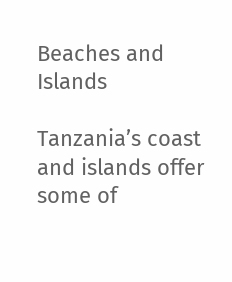Beaches and Islands

Tanzania’s coast and islands offer some of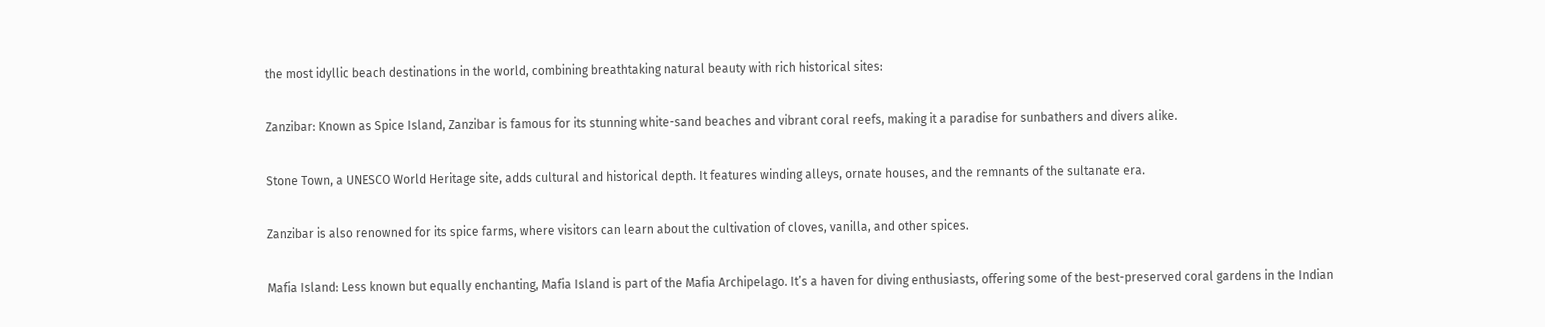the most idyllic beach destinations in the world, combining breathtaking natural beauty with rich historical sites:

Zanzibar: Known as Spice Island, Zanzibar is famous for its stunning white-sand beaches and vibrant coral reefs, making it a paradise for sunbathers and divers alike.

Stone Town, a UNESCO World Heritage site, adds cultural and historical depth. It features winding alleys, ornate houses, and the remnants of the sultanate era.

Zanzibar is also renowned for its spice farms, where visitors can learn about the cultivation of cloves, vanilla, and other spices.

Mafia Island: Less known but equally enchanting, Mafia Island is part of the Mafia Archipelago. It’s a haven for diving enthusiasts, offering some of the best-preserved coral gardens in the Indian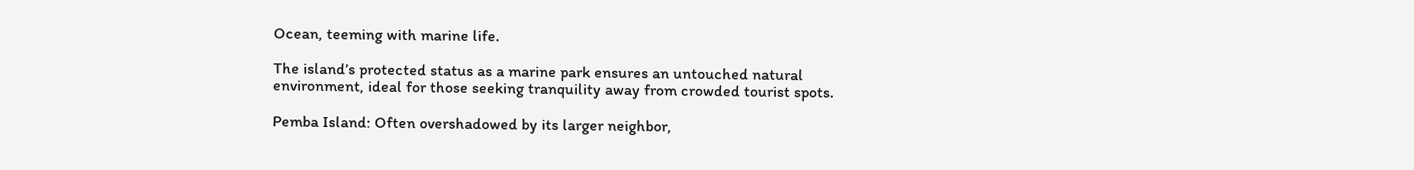Ocean, teeming with marine life.

The island’s protected status as a marine park ensures an untouched natural environment, ideal for those seeking tranquility away from crowded tourist spots.

Pemba Island: Often overshadowed by its larger neighbor,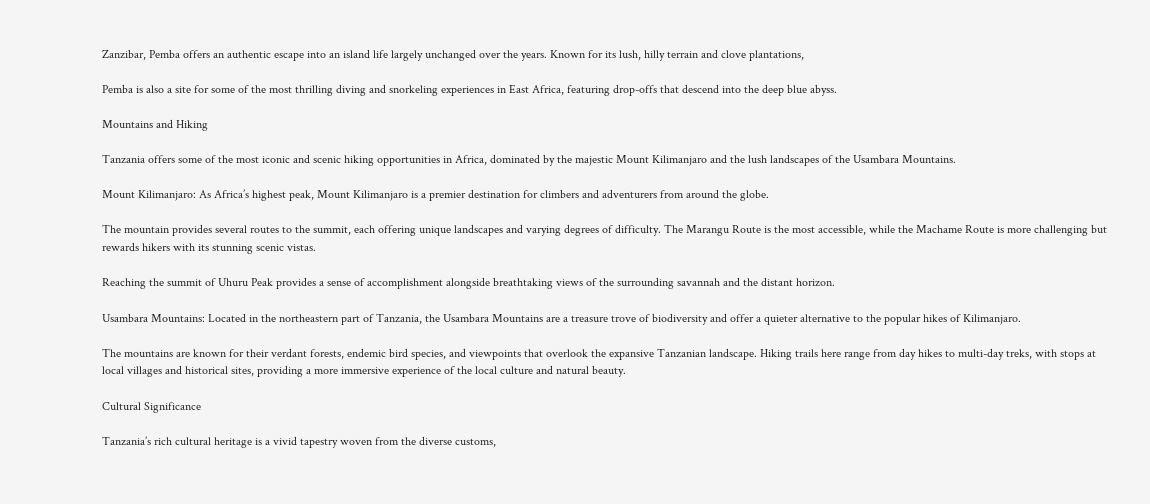Zanzibar, Pemba offers an authentic escape into an island life largely unchanged over the years. Known for its lush, hilly terrain and clove plantations,

Pemba is also a site for some of the most thrilling diving and snorkeling experiences in East Africa, featuring drop-offs that descend into the deep blue abyss.

Mountains and Hiking

Tanzania offers some of the most iconic and scenic hiking opportunities in Africa, dominated by the majestic Mount Kilimanjaro and the lush landscapes of the Usambara Mountains.

Mount Kilimanjaro: As Africa’s highest peak, Mount Kilimanjaro is a premier destination for climbers and adventurers from around the globe.

The mountain provides several routes to the summit, each offering unique landscapes and varying degrees of difficulty. The Marangu Route is the most accessible, while the Machame Route is more challenging but rewards hikers with its stunning scenic vistas.

Reaching the summit of Uhuru Peak provides a sense of accomplishment alongside breathtaking views of the surrounding savannah and the distant horizon.

Usambara Mountains: Located in the northeastern part of Tanzania, the Usambara Mountains are a treasure trove of biodiversity and offer a quieter alternative to the popular hikes of Kilimanjaro.

The mountains are known for their verdant forests, endemic bird species, and viewpoints that overlook the expansive Tanzanian landscape. Hiking trails here range from day hikes to multi-day treks, with stops at local villages and historical sites, providing a more immersive experience of the local culture and natural beauty.

Cultural Significance

Tanzania’s rich cultural heritage is a vivid tapestry woven from the diverse customs,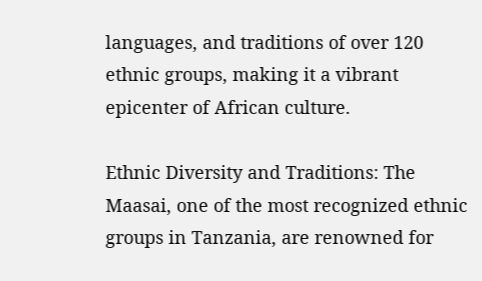languages, and traditions of over 120 ethnic groups, making it a vibrant epicenter of African culture.

Ethnic Diversity and Traditions: The Maasai, one of the most recognized ethnic groups in Tanzania, are renowned for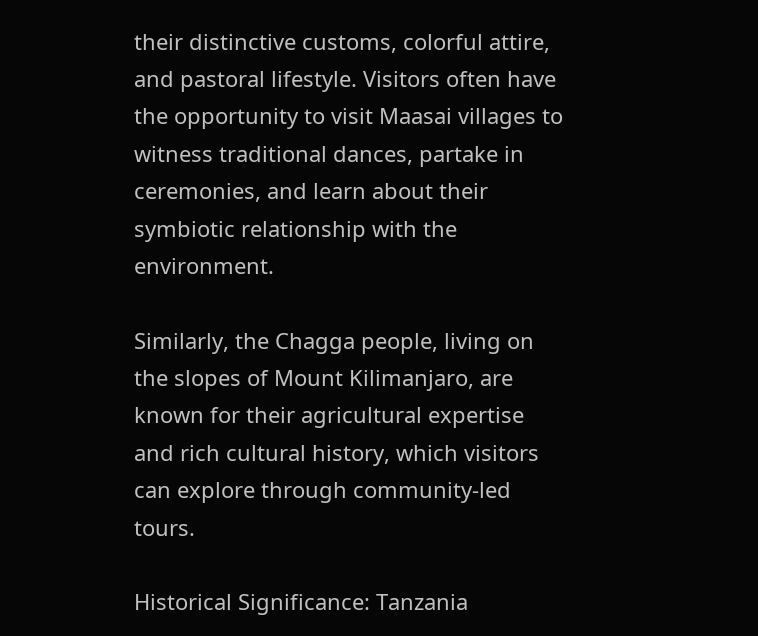their distinctive customs, colorful attire, and pastoral lifestyle. Visitors often have the opportunity to visit Maasai villages to witness traditional dances, partake in ceremonies, and learn about their symbiotic relationship with the environment.

Similarly, the Chagga people, living on the slopes of Mount Kilimanjaro, are known for their agricultural expertise and rich cultural history, which visitors can explore through community-led tours.

Historical Significance: Tanzania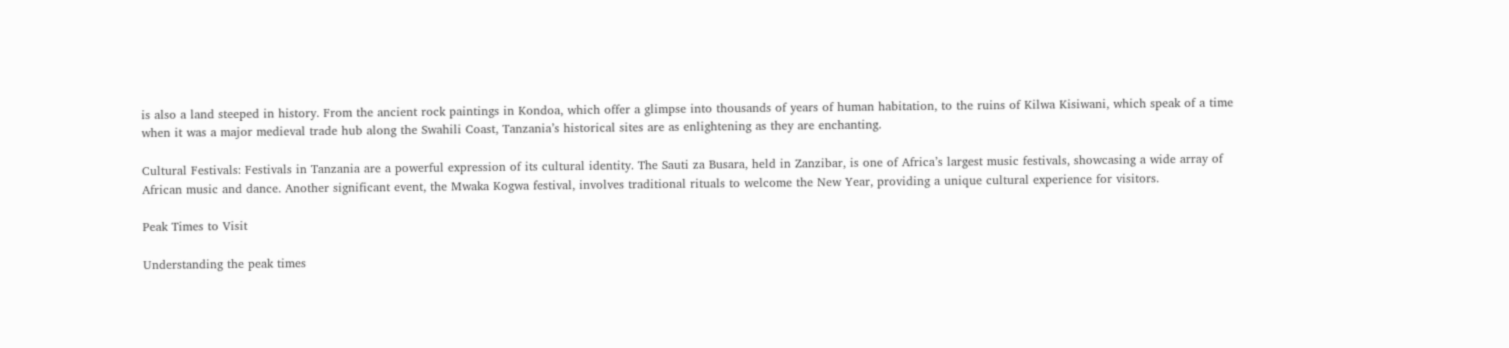is also a land steeped in history. From the ancient rock paintings in Kondoa, which offer a glimpse into thousands of years of human habitation, to the ruins of Kilwa Kisiwani, which speak of a time when it was a major medieval trade hub along the Swahili Coast, Tanzania’s historical sites are as enlightening as they are enchanting.

Cultural Festivals: Festivals in Tanzania are a powerful expression of its cultural identity. The Sauti za Busara, held in Zanzibar, is one of Africa’s largest music festivals, showcasing a wide array of African music and dance. Another significant event, the Mwaka Kogwa festival, involves traditional rituals to welcome the New Year, providing a unique cultural experience for visitors.

Peak Times to Visit

Understanding the peak times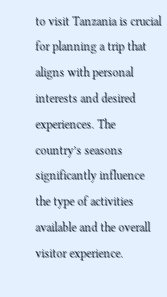to visit Tanzania is crucial for planning a trip that aligns with personal interests and desired experiences. The country’s seasons significantly influence the type of activities available and the overall visitor experience.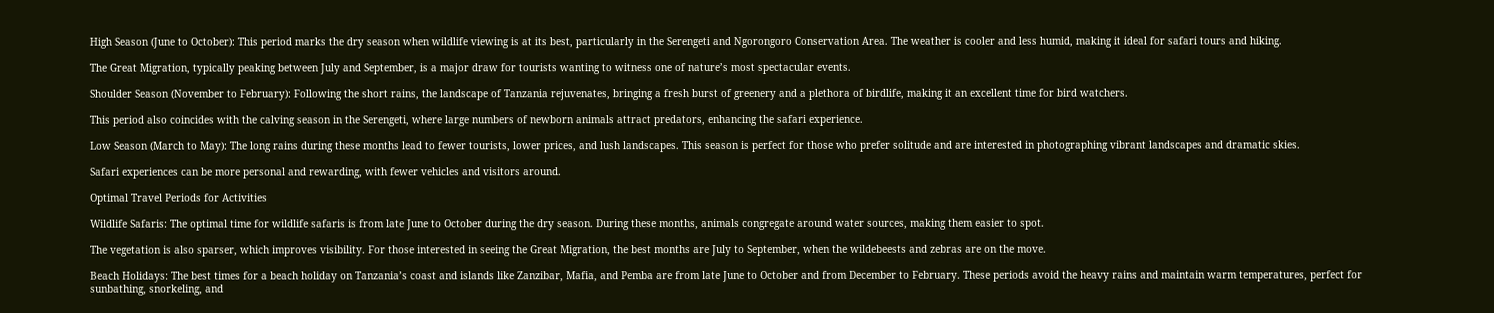High Season (June to October): This period marks the dry season when wildlife viewing is at its best, particularly in the Serengeti and Ngorongoro Conservation Area. The weather is cooler and less humid, making it ideal for safari tours and hiking.

The Great Migration, typically peaking between July and September, is a major draw for tourists wanting to witness one of nature’s most spectacular events.

Shoulder Season (November to February): Following the short rains, the landscape of Tanzania rejuvenates, bringing a fresh burst of greenery and a plethora of birdlife, making it an excellent time for bird watchers.

This period also coincides with the calving season in the Serengeti, where large numbers of newborn animals attract predators, enhancing the safari experience.

Low Season (March to May): The long rains during these months lead to fewer tourists, lower prices, and lush landscapes. This season is perfect for those who prefer solitude and are interested in photographing vibrant landscapes and dramatic skies.

Safari experiences can be more personal and rewarding, with fewer vehicles and visitors around.

Optimal Travel Periods for Activities

Wildlife Safaris: The optimal time for wildlife safaris is from late June to October during the dry season. During these months, animals congregate around water sources, making them easier to spot.

The vegetation is also sparser, which improves visibility. For those interested in seeing the Great Migration, the best months are July to September, when the wildebeests and zebras are on the move.

Beach Holidays: The best times for a beach holiday on Tanzania’s coast and islands like Zanzibar, Mafia, and Pemba are from late June to October and from December to February. These periods avoid the heavy rains and maintain warm temperatures, perfect for sunbathing, snorkeling, and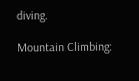diving.

Mountain Climbing: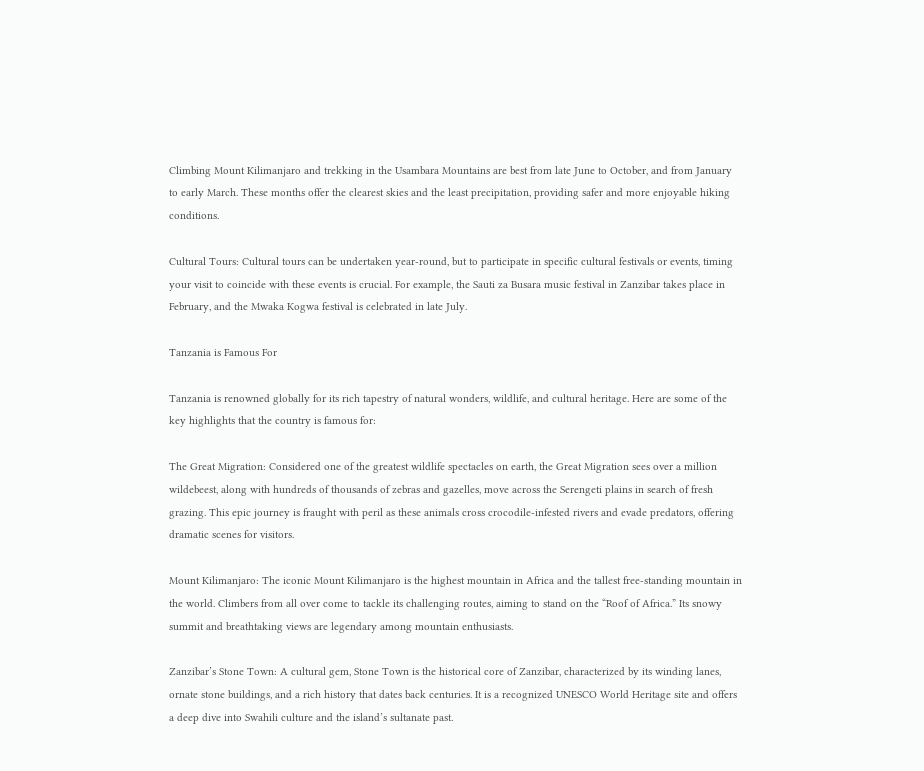Climbing Mount Kilimanjaro and trekking in the Usambara Mountains are best from late June to October, and from January to early March. These months offer the clearest skies and the least precipitation, providing safer and more enjoyable hiking conditions.

Cultural Tours: Cultural tours can be undertaken year-round, but to participate in specific cultural festivals or events, timing your visit to coincide with these events is crucial. For example, the Sauti za Busara music festival in Zanzibar takes place in February, and the Mwaka Kogwa festival is celebrated in late July.

Tanzania is Famous For

Tanzania is renowned globally for its rich tapestry of natural wonders, wildlife, and cultural heritage. Here are some of the key highlights that the country is famous for:

The Great Migration: Considered one of the greatest wildlife spectacles on earth, the Great Migration sees over a million wildebeest, along with hundreds of thousands of zebras and gazelles, move across the Serengeti plains in search of fresh grazing. This epic journey is fraught with peril as these animals cross crocodile-infested rivers and evade predators, offering dramatic scenes for visitors.

Mount Kilimanjaro: The iconic Mount Kilimanjaro is the highest mountain in Africa and the tallest free-standing mountain in the world. Climbers from all over come to tackle its challenging routes, aiming to stand on the “Roof of Africa.” Its snowy summit and breathtaking views are legendary among mountain enthusiasts.

Zanzibar’s Stone Town: A cultural gem, Stone Town is the historical core of Zanzibar, characterized by its winding lanes, ornate stone buildings, and a rich history that dates back centuries. It is a recognized UNESCO World Heritage site and offers a deep dive into Swahili culture and the island’s sultanate past.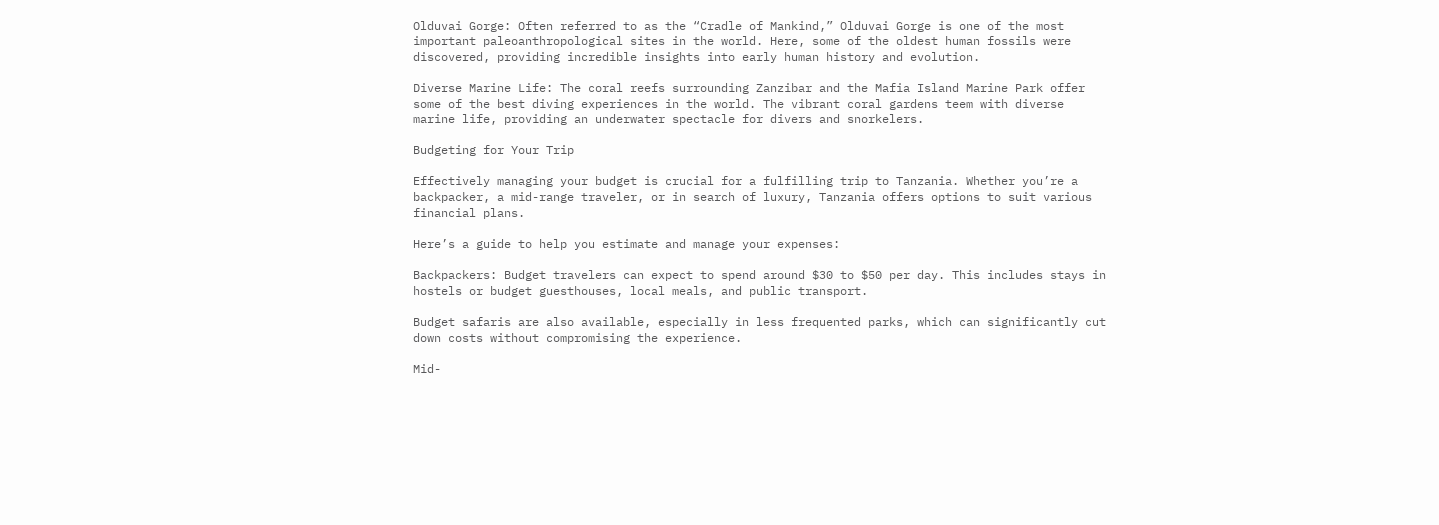Olduvai Gorge: Often referred to as the “Cradle of Mankind,” Olduvai Gorge is one of the most important paleoanthropological sites in the world. Here, some of the oldest human fossils were discovered, providing incredible insights into early human history and evolution.

Diverse Marine Life: The coral reefs surrounding Zanzibar and the Mafia Island Marine Park offer some of the best diving experiences in the world. The vibrant coral gardens teem with diverse marine life, providing an underwater spectacle for divers and snorkelers.

Budgeting for Your Trip

Effectively managing your budget is crucial for a fulfilling trip to Tanzania. Whether you’re a backpacker, a mid-range traveler, or in search of luxury, Tanzania offers options to suit various financial plans.

Here’s a guide to help you estimate and manage your expenses:

Backpackers: Budget travelers can expect to spend around $30 to $50 per day. This includes stays in hostels or budget guesthouses, local meals, and public transport.

Budget safaris are also available, especially in less frequented parks, which can significantly cut down costs without compromising the experience.

Mid-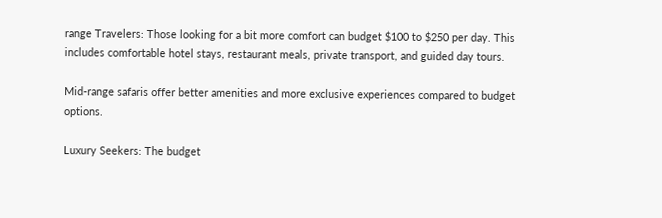range Travelers: Those looking for a bit more comfort can budget $100 to $250 per day. This includes comfortable hotel stays, restaurant meals, private transport, and guided day tours.

Mid-range safaris offer better amenities and more exclusive experiences compared to budget options.

Luxury Seekers: The budget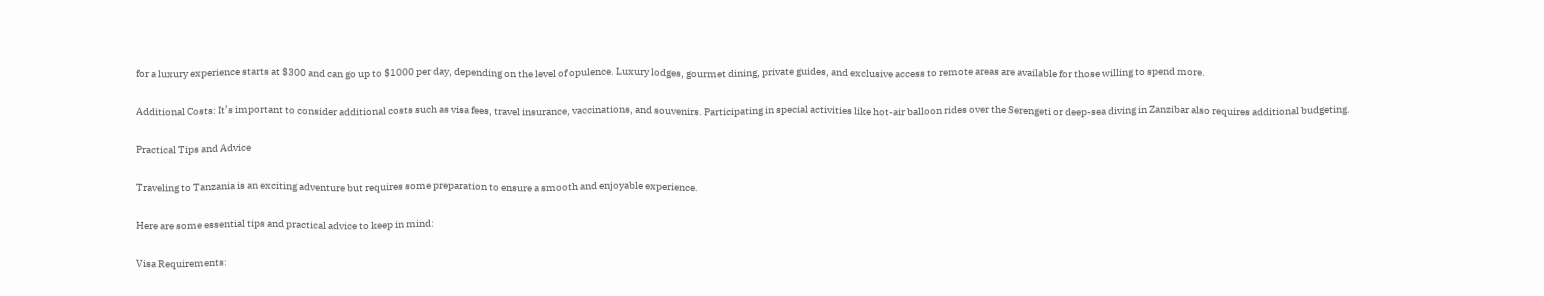for a luxury experience starts at $300 and can go up to $1000 per day, depending on the level of opulence. Luxury lodges, gourmet dining, private guides, and exclusive access to remote areas are available for those willing to spend more.

Additional Costs: It’s important to consider additional costs such as visa fees, travel insurance, vaccinations, and souvenirs. Participating in special activities like hot-air balloon rides over the Serengeti or deep-sea diving in Zanzibar also requires additional budgeting.

Practical Tips and Advice

Traveling to Tanzania is an exciting adventure but requires some preparation to ensure a smooth and enjoyable experience.

Here are some essential tips and practical advice to keep in mind:

Visa Requirements: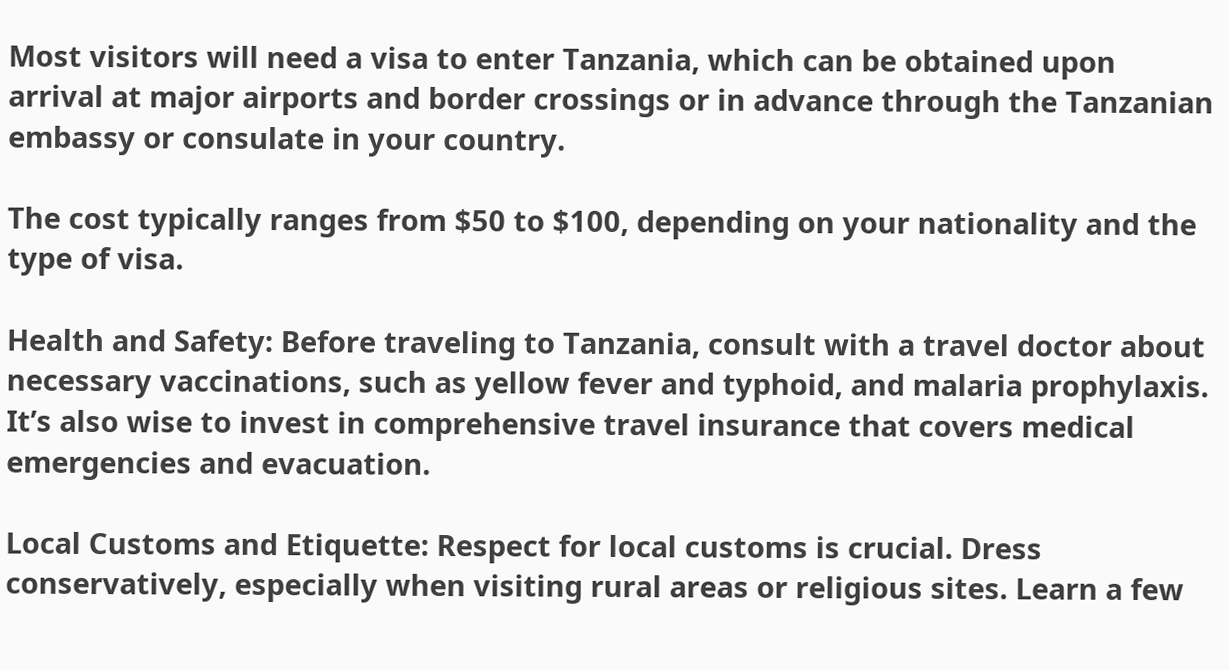Most visitors will need a visa to enter Tanzania, which can be obtained upon arrival at major airports and border crossings or in advance through the Tanzanian embassy or consulate in your country.

The cost typically ranges from $50 to $100, depending on your nationality and the type of visa.

Health and Safety: Before traveling to Tanzania, consult with a travel doctor about necessary vaccinations, such as yellow fever and typhoid, and malaria prophylaxis. It’s also wise to invest in comprehensive travel insurance that covers medical emergencies and evacuation.

Local Customs and Etiquette: Respect for local customs is crucial. Dress conservatively, especially when visiting rural areas or religious sites. Learn a few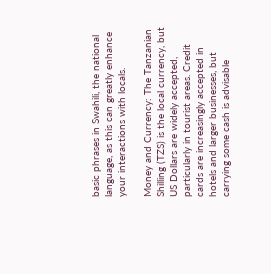basic phrases in Swahili, the national language, as this can greatly enhance your interactions with locals.

Money and Currency: The Tanzanian Shilling (TZS) is the local currency, but US Dollars are widely accepted, particularly in tourist areas. Credit cards are increasingly accepted in hotels and larger businesses, but carrying some cash is advisable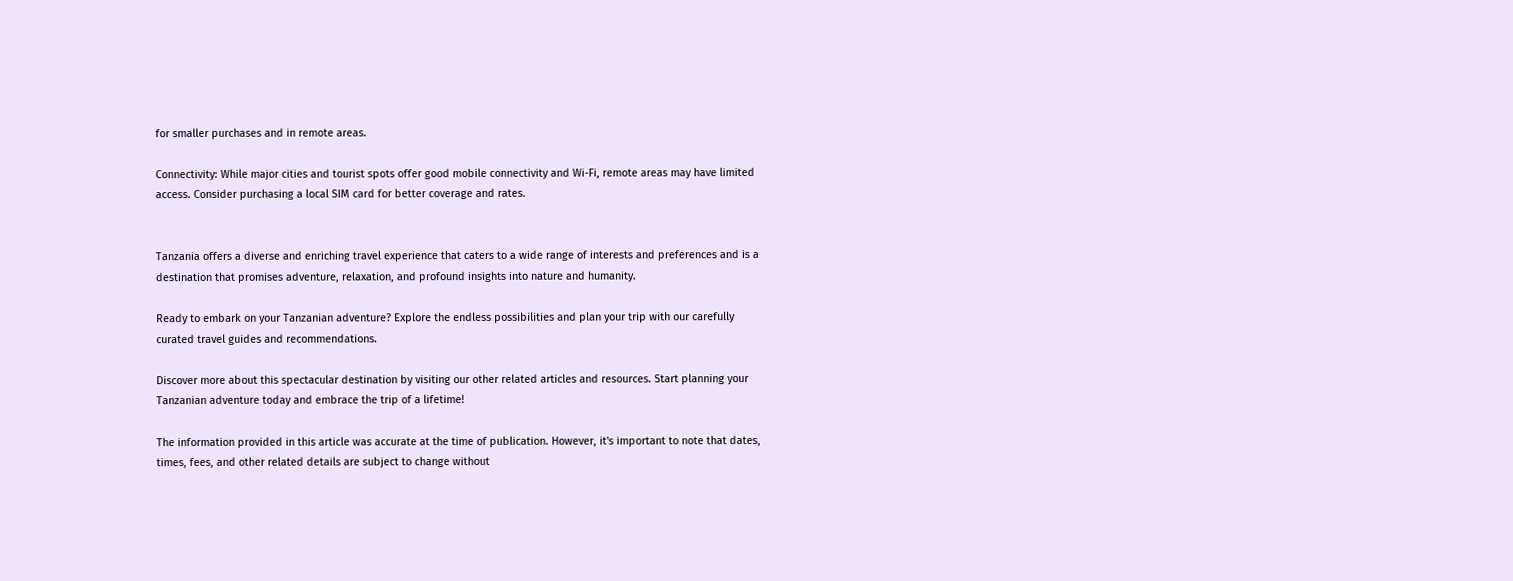for smaller purchases and in remote areas.

Connectivity: While major cities and tourist spots offer good mobile connectivity and Wi-Fi, remote areas may have limited access. Consider purchasing a local SIM card for better coverage and rates.


Tanzania offers a diverse and enriching travel experience that caters to a wide range of interests and preferences and is a destination that promises adventure, relaxation, and profound insights into nature and humanity.

Ready to embark on your Tanzanian adventure? Explore the endless possibilities and plan your trip with our carefully curated travel guides and recommendations.

Discover more about this spectacular destination by visiting our other related articles and resources. Start planning your Tanzanian adventure today and embrace the trip of a lifetime!

The information provided in this article was accurate at the time of publication. However, it's important to note that dates, times, fees, and other related details are subject to change without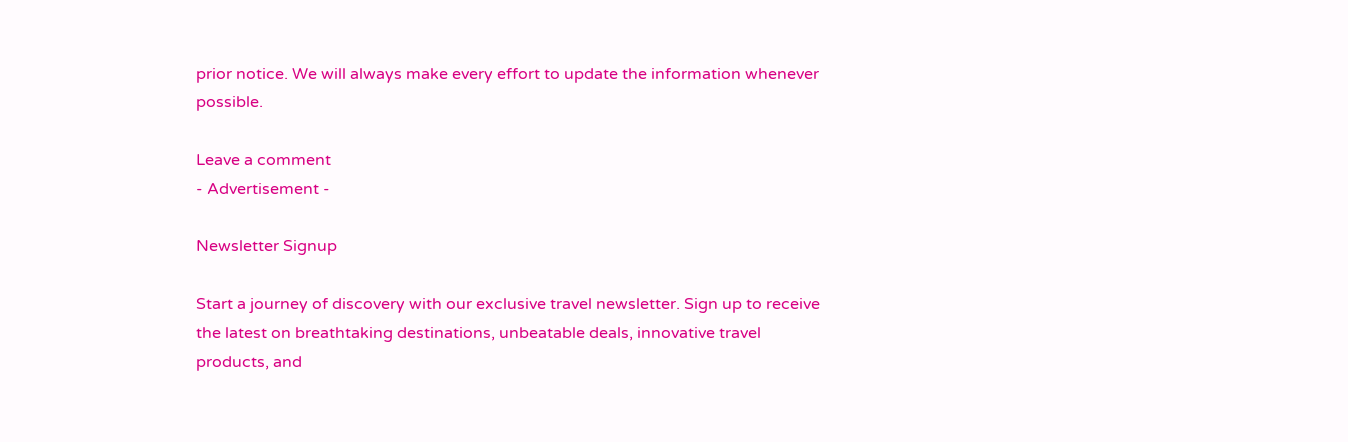prior notice. We will always make every effort to update the information whenever possible.

Leave a comment
- Advertisement -

Newsletter Signup

Start a journey of discovery with our exclusive travel newsletter. Sign up to receive the latest on breathtaking destinations, unbeatable deals, innovative travel products, and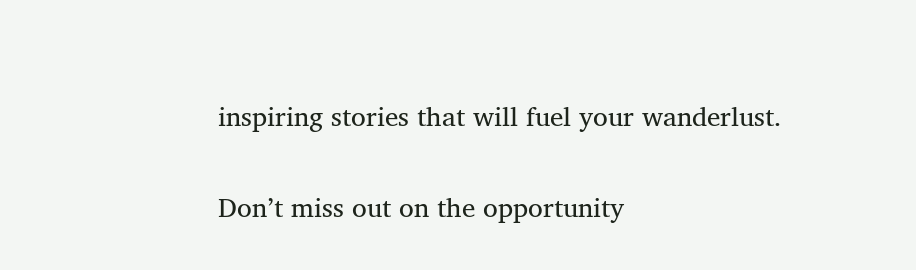inspiring stories that will fuel your wanderlust.

Don’t miss out on the opportunity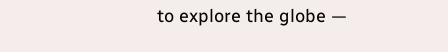to explore the globe —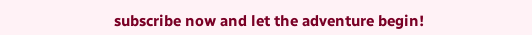subscribe now and let the adventure begin!